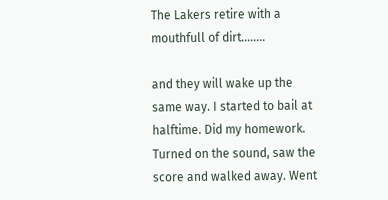The Lakers retire with a mouthfull of dirt……..

and they will wake up the same way. I started to bail at halftime. Did my homework. Turned on the sound, saw the score and walked away. Went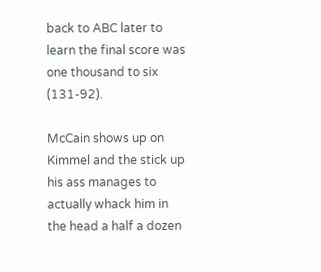back to ABC later to learn the final score was one thousand to six (131-92).

McCain shows up on Kimmel and the stick up his ass manages to actually whack him in the head a half a dozen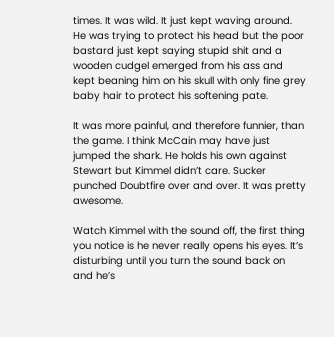times. It was wild. It just kept waving around. He was trying to protect his head but the poor bastard just kept saying stupid shit and a wooden cudgel emerged from his ass and kept beaning him on his skull with only fine grey baby hair to protect his softening pate.

It was more painful, and therefore funnier, than the game. I think McCain may have just jumped the shark. He holds his own against Stewart but Kimmel didn’t care. Sucker punched Doubtfire over and over. It was pretty awesome.

Watch Kimmel with the sound off, the first thing you notice is he never really opens his eyes. It’s disturbing until you turn the sound back on and he’s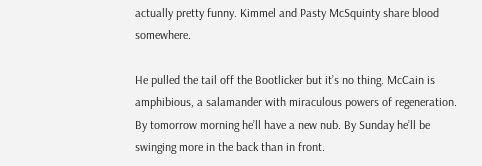actually pretty funny. Kimmel and Pasty McSquinty share blood somewhere.

He pulled the tail off the Bootlicker but it’s no thing. McCain is amphibious, a salamander with miraculous powers of regeneration. By tomorrow morning he’ll have a new nub. By Sunday he’ll be swinging more in the back than in front.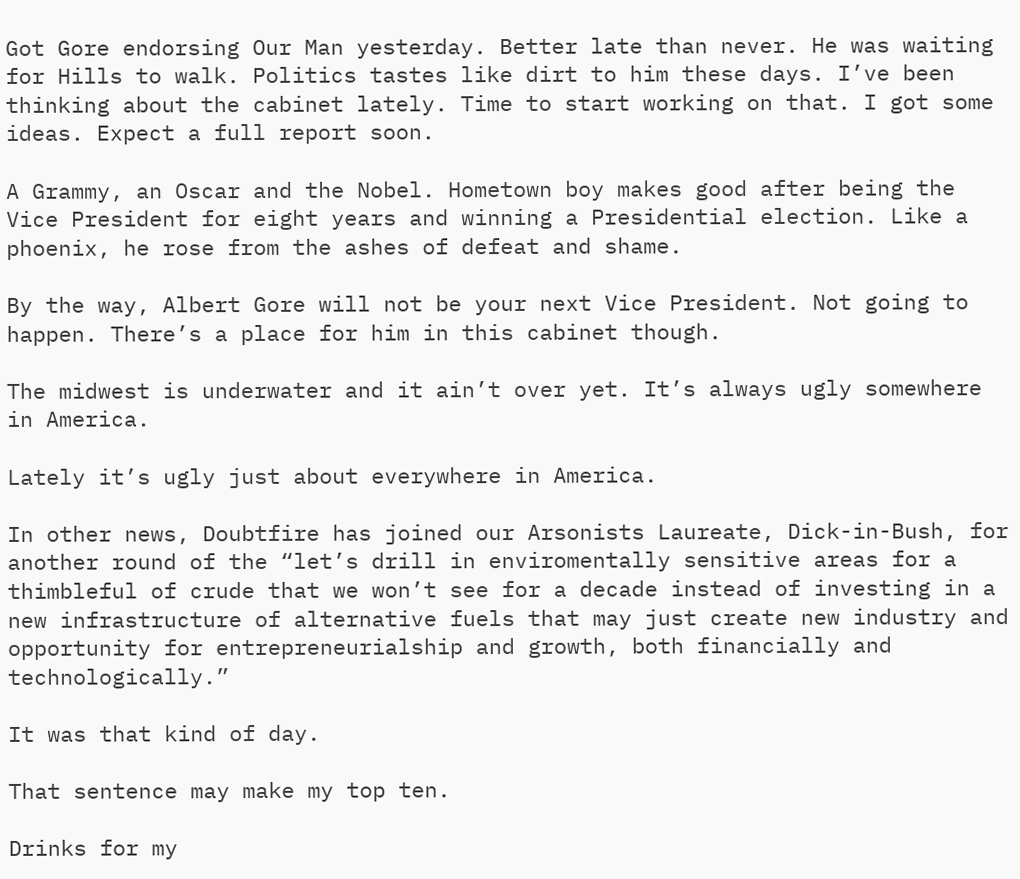Got Gore endorsing Our Man yesterday. Better late than never. He was waiting for Hills to walk. Politics tastes like dirt to him these days. I’ve been thinking about the cabinet lately. Time to start working on that. I got some ideas. Expect a full report soon.

A Grammy, an Oscar and the Nobel. Hometown boy makes good after being the Vice President for eight years and winning a Presidential election. Like a phoenix, he rose from the ashes of defeat and shame.

By the way, Albert Gore will not be your next Vice President. Not going to happen. There’s a place for him in this cabinet though.

The midwest is underwater and it ain’t over yet. It’s always ugly somewhere in America.

Lately it’s ugly just about everywhere in America.

In other news, Doubtfire has joined our Arsonists Laureate, Dick-in-Bush, for another round of the “let’s drill in enviromentally sensitive areas for a thimbleful of crude that we won’t see for a decade instead of investing in a new infrastructure of alternative fuels that may just create new industry and opportunity for entrepreneurialship and growth, both financially and technologically.”

It was that kind of day.

That sentence may make my top ten.

Drinks for my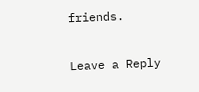friends.

Leave a Reply